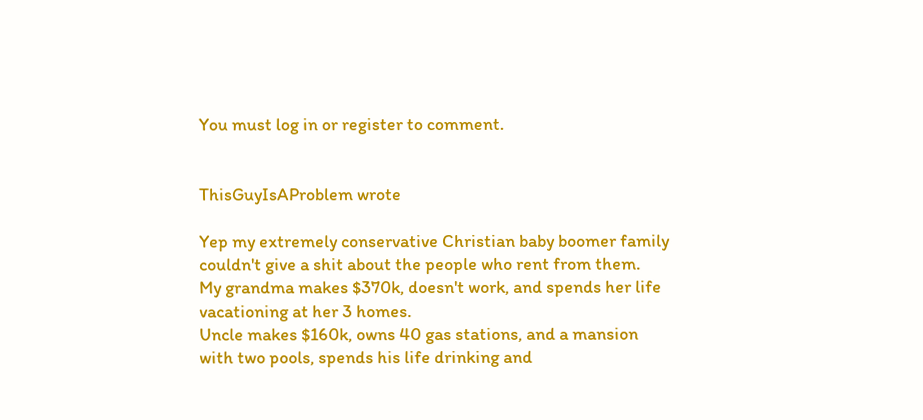You must log in or register to comment.


ThisGuyIsAProblem wrote

Yep my extremely conservative Christian baby boomer family couldn't give a shit about the people who rent from them.
My grandma makes $370k, doesn't work, and spends her life vacationing at her 3 homes.
Uncle makes $160k, owns 40 gas stations, and a mansion with two pools, spends his life drinking and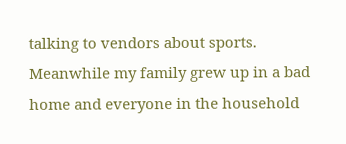talking to vendors about sports.
Meanwhile my family grew up in a bad home and everyone in the household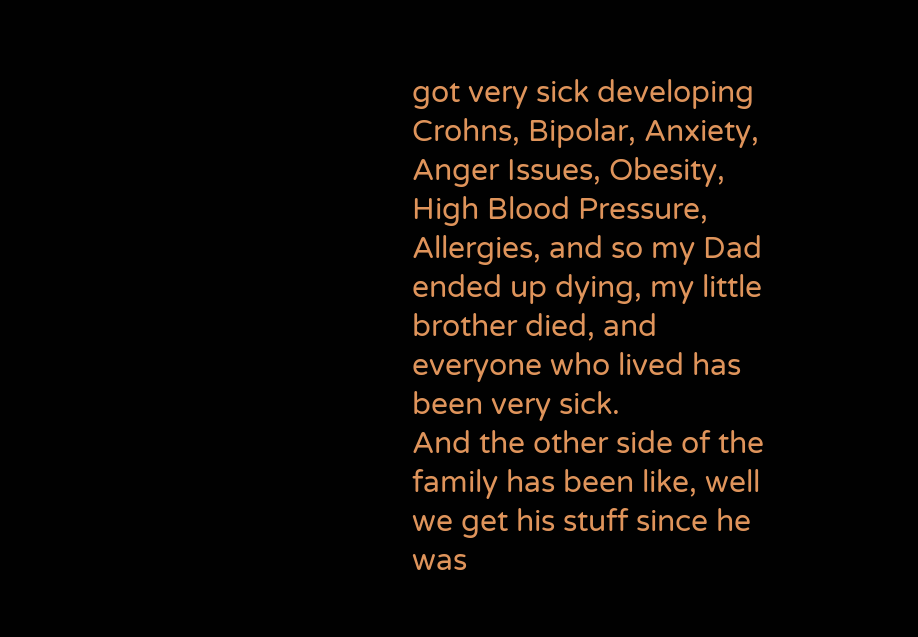got very sick developing Crohns, Bipolar, Anxiety, Anger Issues, Obesity, High Blood Pressure, Allergies, and so my Dad ended up dying, my little brother died, and everyone who lived has been very sick.
And the other side of the family has been like, well we get his stuff since he was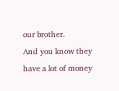our brother.
And you know they have a lot of money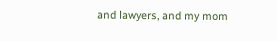and lawyers, and my mom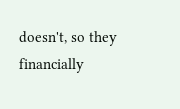doesn't, so they financially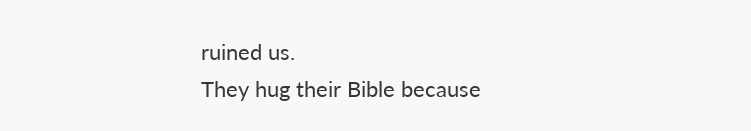ruined us.
They hug their Bible because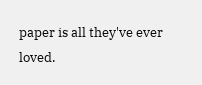paper is all they've ever loved.